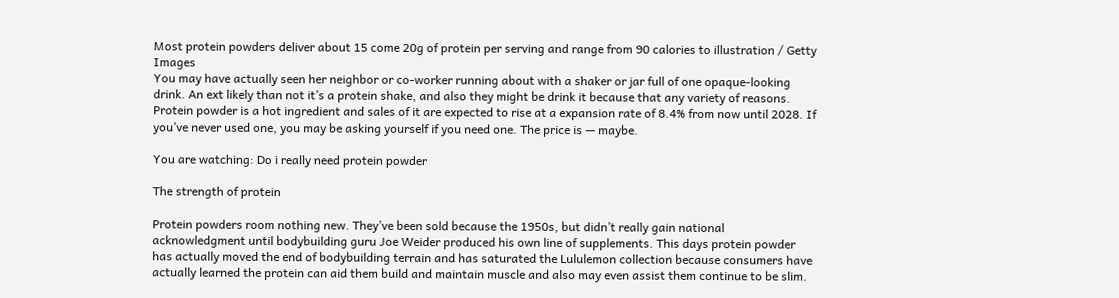Most protein powders deliver about 15 come 20g of protein per serving and range from 90 calories to illustration / Getty Images
You may have actually seen her neighbor or co-worker running about with a shaker or jar full of one opaque-looking drink. An ext likely than not it’s a protein shake, and also they might be drink it because that any variety of reasons. Protein powder is a hot ingredient and sales of it are expected to rise at a expansion rate of 8.4% from now until 2028. If you’ve never used one, you may be asking yourself if you need one. The price is — maybe.

You are watching: Do i really need protein powder

The strength of protein

Protein powders room nothing new. They’ve been sold because the 1950s, but didn’t really gain national acknowledgment until bodybuilding guru Joe Weider produced his own line of supplements. This days protein powder has actually moved the end of bodybuilding terrain and has saturated the Lululemon collection because consumers have actually learned the protein can aid them build and maintain muscle and also may even assist them continue to be slim.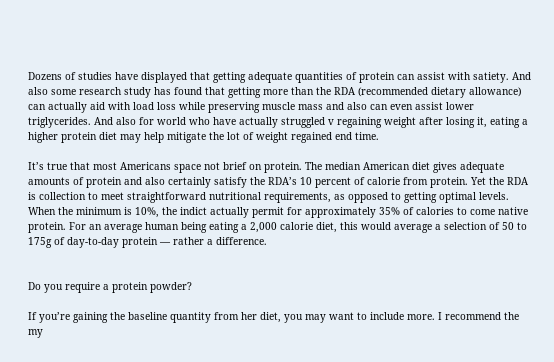Dozens of studies have displayed that getting adequate quantities of protein can assist with satiety. And also some research study has found that getting more than the RDA (recommended dietary allowance) can actually aid with load loss while preserving muscle mass and also can even assist lower triglycerides. And also for world who have actually struggled v regaining weight after losing it, eating a higher protein diet may help mitigate the lot of weight regained end time.

It’s true that most Americans space not brief on protein. The median American diet gives adequate amounts of protein and also certainly satisfy the RDA’s 10 percent of calorie from protein. Yet the RDA is collection to meet straightforward nutritional requirements, as opposed to getting optimal levels. When the minimum is 10%, the indict actually permit for approximately 35% of calories to come native protein. For an average human being eating a 2,000 calorie diet, this would average a selection of 50 to 175g of day-to-day protein — rather a difference.


Do you require a protein powder?

If you’re gaining the baseline quantity from her diet, you may want to include more. I recommend the my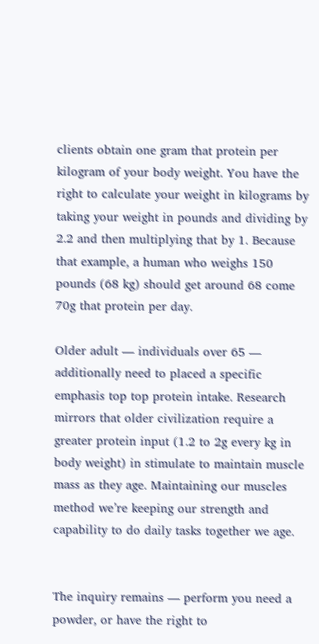clients obtain one gram that protein per kilogram of your body weight. You have the right to calculate your weight in kilograms by taking your weight in pounds and dividing by 2.2 and then multiplying that by 1. Because that example, a human who weighs 150 pounds (68 kg) should get around 68 come 70g that protein per day.

Older adult — individuals over 65 — additionally need to placed a specific emphasis top top protein intake. Research mirrors that older civilization require a greater protein input (1.2 to 2g every kg in body weight) in stimulate to maintain muscle mass as they age. Maintaining our muscles method we’re keeping our strength and capability to do daily tasks together we age.


The inquiry remains — perform you need a powder, or have the right to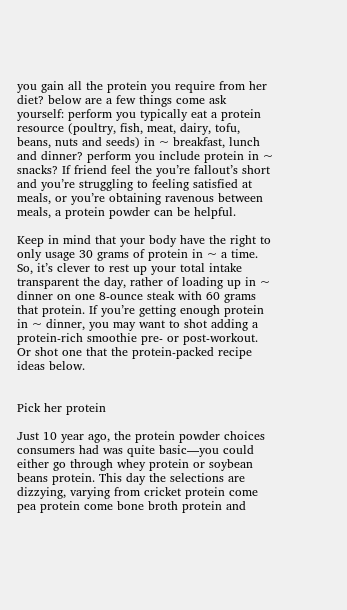you gain all the protein you require from her diet? below are a few things come ask yourself: perform you typically eat a protein resource (poultry, fish, meat, dairy, tofu, beans, nuts and seeds) in ~ breakfast, lunch and dinner? perform you include protein in ~ snacks? If friend feel the you’re fallout’s short and you’re struggling to feeling satisfied at meals, or you’re obtaining ravenous between meals, a protein powder can be helpful.

Keep in mind that your body have the right to only usage 30 grams of protein in ~ a time. So, it’s clever to rest up your total intake transparent the day, rather of loading up in ~ dinner on one 8-ounce steak with 60 grams that protein. If you’re getting enough protein in ~ dinner, you may want to shot adding a protein-rich smoothie pre- or post-workout. Or shot one that the protein-packed recipe ideas below.


Pick her protein

Just 10 year ago, the protein powder choices consumers had was quite basic—you could either go through whey protein or soybean beans protein. This day the selections are dizzying, varying from cricket protein come pea protein come bone broth protein and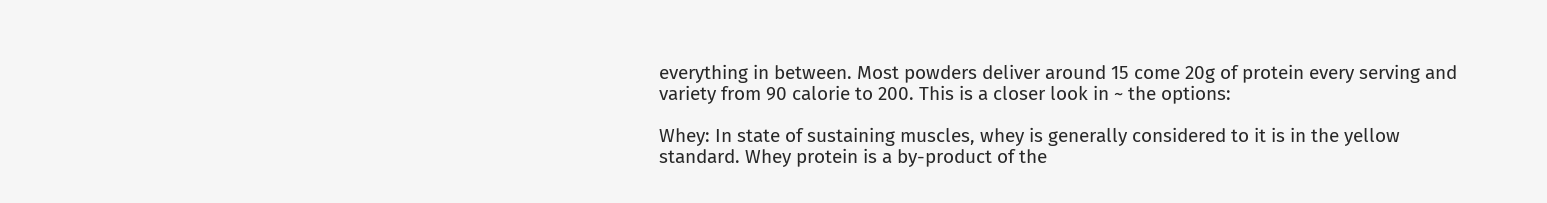everything in between. Most powders deliver around 15 come 20g of protein every serving and variety from 90 calorie to 200. This is a closer look in ~ the options:

Whey: In state of sustaining muscles, whey is generally considered to it is in the yellow standard. Whey protein is a by-product of the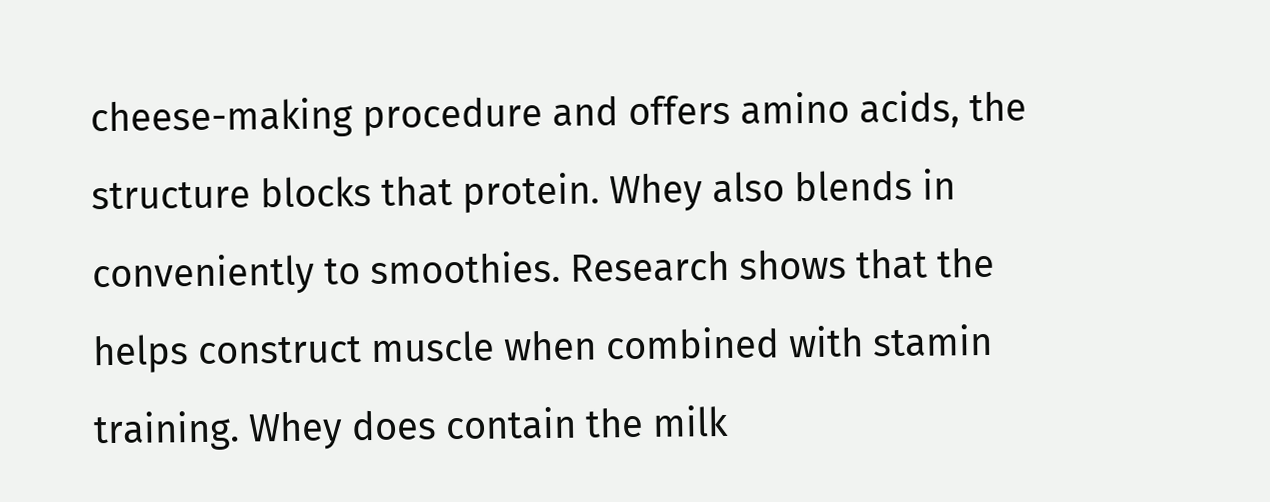cheese-making procedure and offers amino acids, the structure blocks that protein. Whey also blends in conveniently to smoothies. Research shows that the helps construct muscle when combined with stamin training. Whey does contain the milk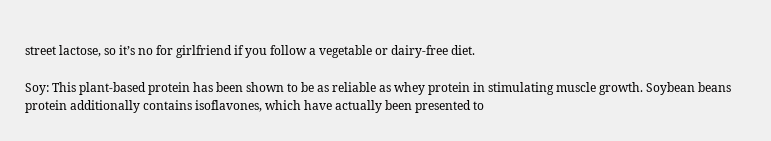street lactose, so it’s no for girlfriend if you follow a vegetable or dairy-free diet.

Soy: This plant-based protein has been shown to be as reliable as whey protein in stimulating muscle growth. Soybean beans protein additionally contains isoflavones, which have actually been presented to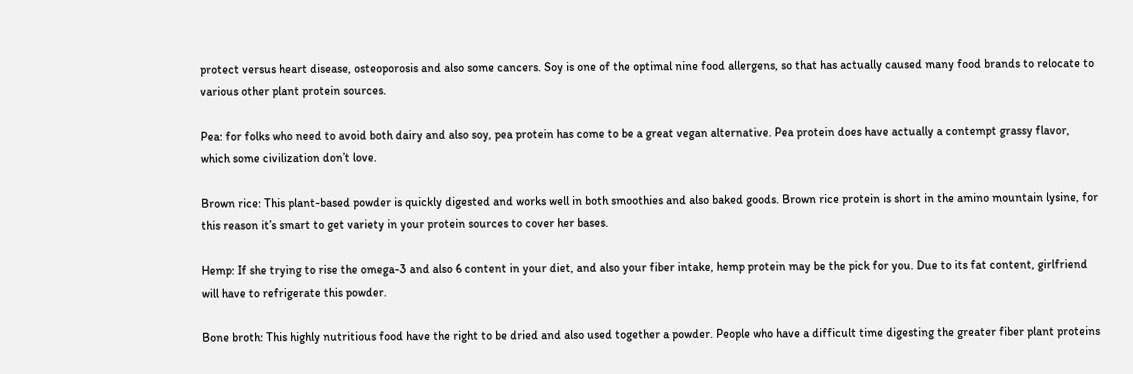protect versus heart disease, osteoporosis and also some cancers. Soy is one of the optimal nine food allergens, so that has actually caused many food brands to relocate to various other plant protein sources.

Pea: for folks who need to avoid both dairy and also soy, pea protein has come to be a great vegan alternative. Pea protein does have actually a contempt grassy flavor, which some civilization don’t love.

Brown rice: This plant-based powder is quickly digested and works well in both smoothies and also baked goods. Brown rice protein is short in the amino mountain lysine, for this reason it’s smart to get variety in your protein sources to cover her bases.

Hemp: If she trying to rise the omega-3 and also 6 content in your diet, and also your fiber intake, hemp protein may be the pick for you. Due to its fat content, girlfriend will have to refrigerate this powder.

Bone broth: This highly nutritious food have the right to be dried and also used together a powder. People who have a difficult time digesting the greater fiber plant proteins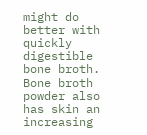might do better with quickly digestible bone broth. Bone broth powder also has skin an increasing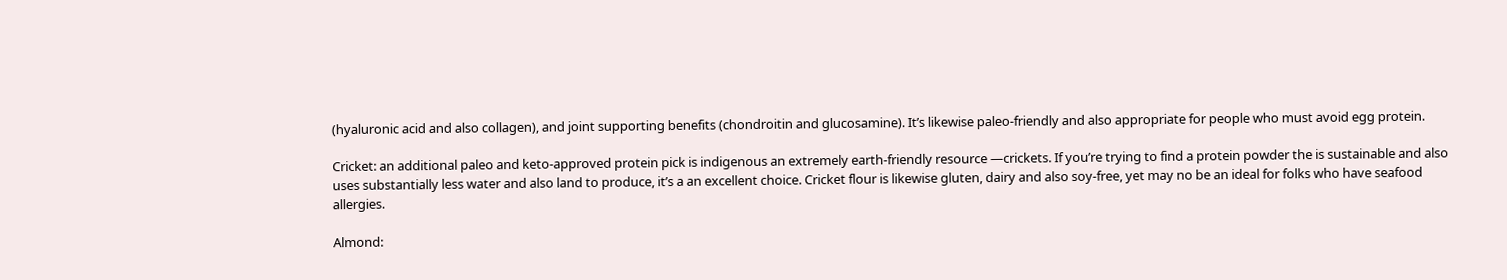(hyaluronic acid and also collagen), and joint supporting benefits (chondroitin and glucosamine). It’s likewise paleo-friendly and also appropriate for people who must avoid egg protein.

Cricket: an additional paleo and keto-approved protein pick is indigenous an extremely earth-friendly resource —crickets. If you’re trying to find a protein powder the is sustainable and also uses substantially less water and also land to produce, it’s a an excellent choice. Cricket flour is likewise gluten, dairy and also soy-free, yet may no be an ideal for folks who have seafood allergies.

Almond: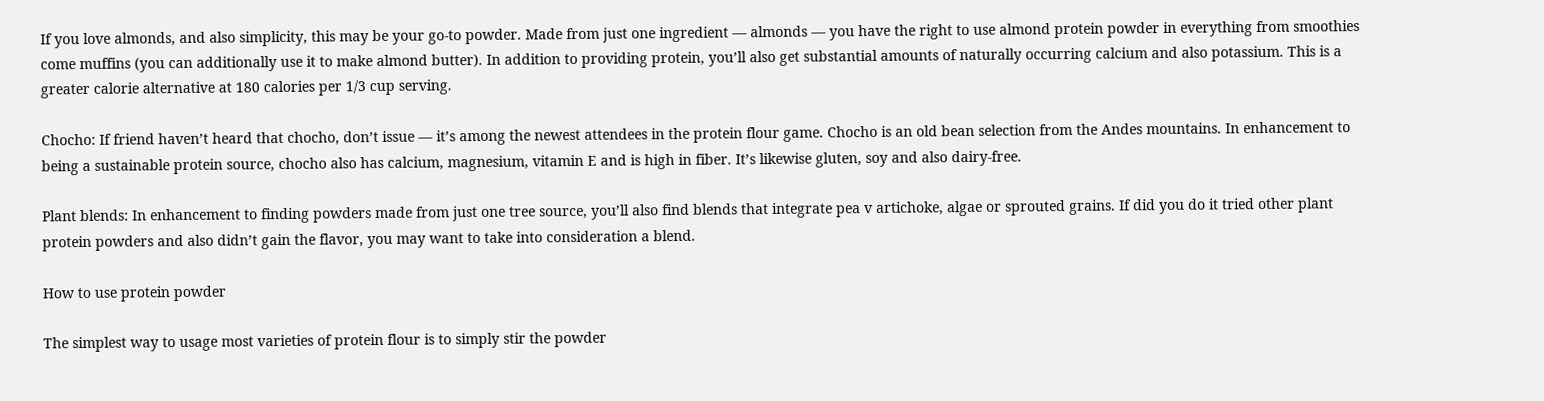If you love almonds, and also simplicity, this may be your go-to powder. Made from just one ingredient — almonds — you have the right to use almond protein powder in everything from smoothies come muffins (you can additionally use it to make almond butter). In addition to providing protein, you’ll also get substantial amounts of naturally occurring calcium and also potassium. This is a greater calorie alternative at 180 calories per 1/3 cup serving.

Chocho: If friend haven’t heard that chocho, don’t issue — it’s among the newest attendees in the protein flour game. Chocho is an old bean selection from the Andes mountains. In enhancement to being a sustainable protein source, chocho also has calcium, magnesium, vitamin E and is high in fiber. It’s likewise gluten, soy and also dairy-free.

Plant blends: In enhancement to finding powders made from just one tree source, you’ll also find blends that integrate pea v artichoke, algae or sprouted grains. If did you do it tried other plant protein powders and also didn’t gain the flavor, you may want to take into consideration a blend.

How to use protein powder

The simplest way to usage most varieties of protein flour is to simply stir the powder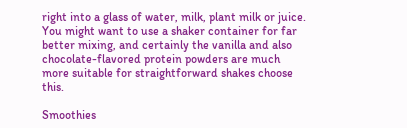right into a glass of water, milk, plant milk or juice. You might want to use a shaker container for far better mixing, and certainly the vanilla and also chocolate-flavored protein powders are much more suitable for straightforward shakes choose this.

Smoothies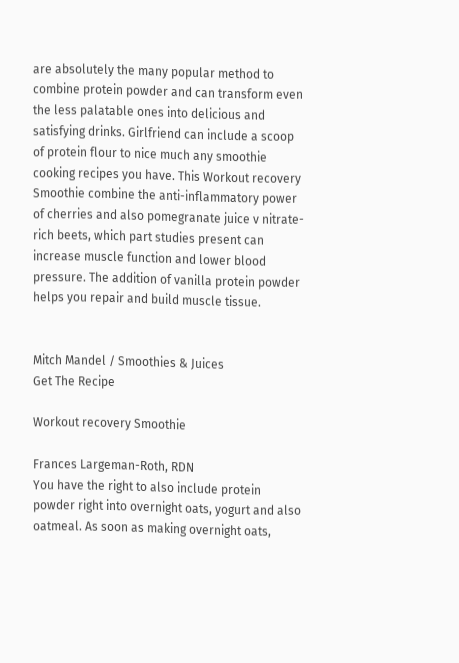are absolutely the many popular method to combine protein powder and can transform even the less palatable ones into delicious and satisfying drinks. Girlfriend can include a scoop of protein flour to nice much any smoothie cooking recipes you have. This Workout recovery Smoothie combine the anti-inflammatory power of cherries and also pomegranate juice v nitrate-rich beets, which part studies present can increase muscle function and lower blood pressure. The addition of vanilla protein powder helps you repair and build muscle tissue.


Mitch Mandel / Smoothies & Juices
Get The Recipe

Workout recovery Smoothie

Frances Largeman-Roth, RDN
You have the right to also include protein powder right into overnight oats, yogurt and also oatmeal. As soon as making overnight oats,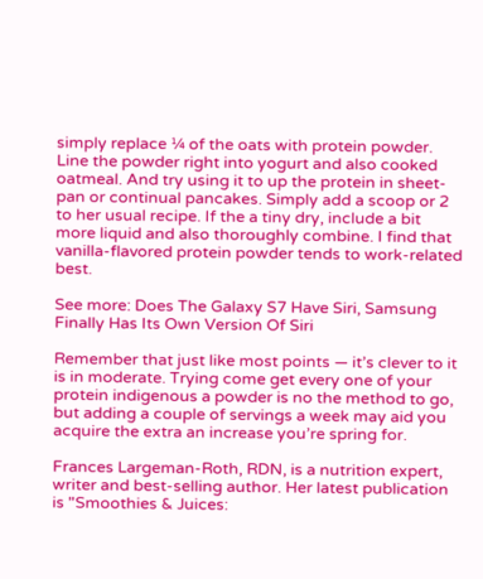simply replace ¼ of the oats with protein powder. Line the powder right into yogurt and also cooked oatmeal. And try using it to up the protein in sheet-pan or continual pancakes. Simply add a scoop or 2 to her usual recipe. If the a tiny dry, include a bit more liquid and also thoroughly combine. I find that vanilla-flavored protein powder tends to work-related best.

See more: Does The Galaxy S7 Have Siri, Samsung Finally Has Its Own Version Of Siri

Remember that just like most points — it’s clever to it is in moderate. Trying come get every one of your protein indigenous a powder is no the method to go, but adding a couple of servings a week may aid you acquire the extra an increase you’re spring for.

Frances Largeman-Roth, RDN, is a nutrition expert, writer and best-selling author. Her latest publication is "Smoothies & Juices: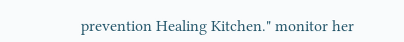prevention Healing Kitchen." monitor her